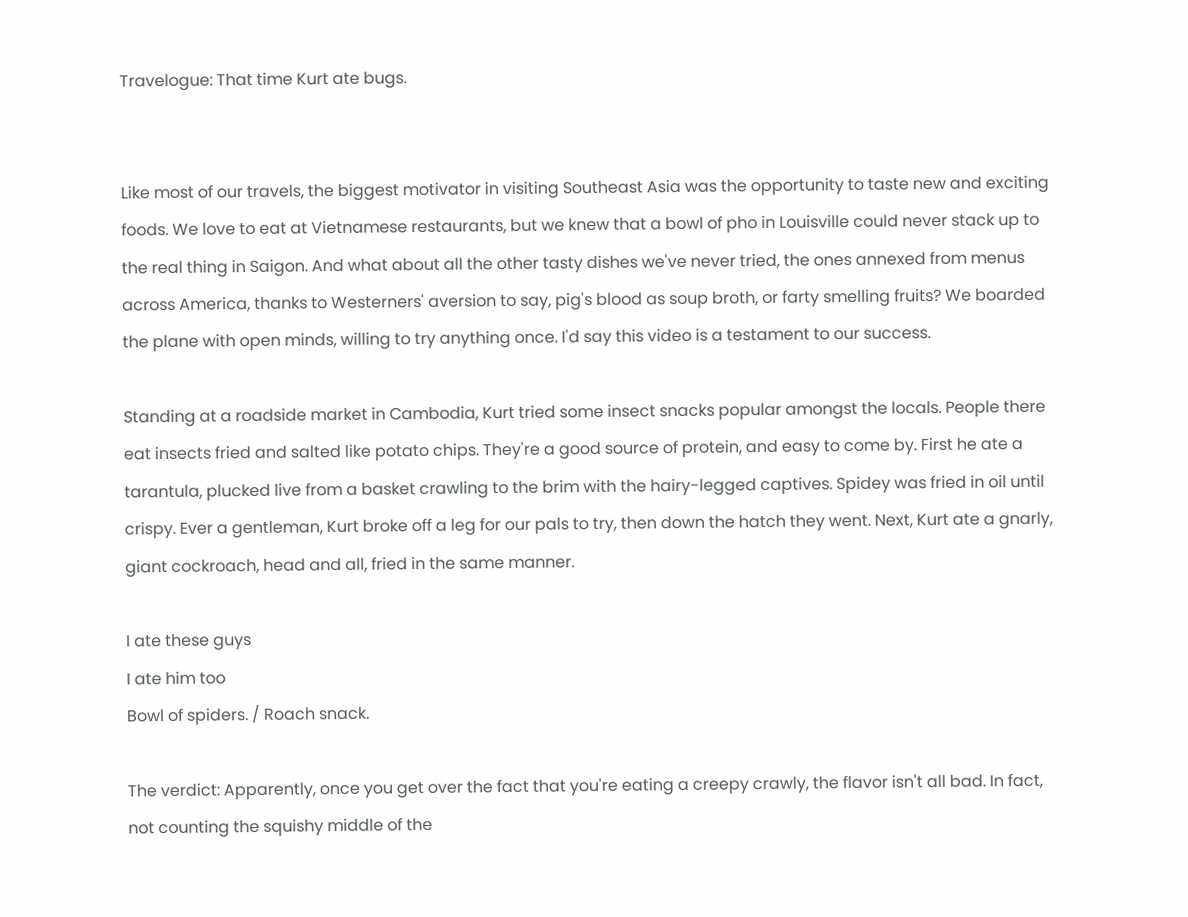Travelogue: That time Kurt ate bugs.


Like most of our travels, the biggest motivator in visiting Southeast Asia was the opportunity to taste new and exciting foods. We love to eat at Vietnamese restaurants, but we knew that a bowl of pho in Louisville could never stack up to the real thing in Saigon. And what about all the other tasty dishes we've never tried, the ones annexed from menus across America, thanks to Westerners' aversion to say, pig's blood as soup broth, or farty smelling fruits? We boarded the plane with open minds, willing to try anything once. I'd say this video is a testament to our success.

Standing at a roadside market in Cambodia, Kurt tried some insect snacks popular amongst the locals. People there eat insects fried and salted like potato chips. They're a good source of protein, and easy to come by. First he ate a tarantula, plucked live from a basket crawling to the brim with the hairy-legged captives. Spidey was fried in oil until crispy. Ever a gentleman, Kurt broke off a leg for our pals to try, then down the hatch they went. Next, Kurt ate a gnarly, giant cockroach, head and all, fried in the same manner.

I ate these guys
I ate him too
Bowl of spiders. / Roach snack.

The verdict: Apparently, once you get over the fact that you're eating a creepy crawly, the flavor isn't all bad. In fact, not counting the squishy middle of the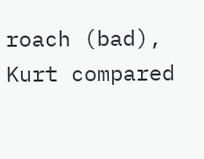roach (bad), Kurt compared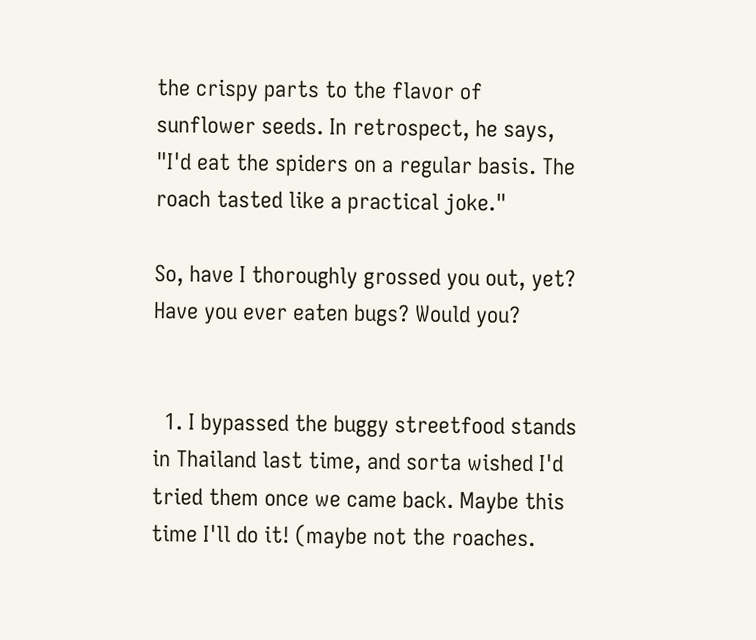the crispy parts to the flavor of sunflower seeds. In retrospect, he says, "I'd eat the spiders on a regular basis. The roach tasted like a practical joke."

So, have I thoroughly grossed you out, yet? Have you ever eaten bugs? Would you?


  1. I bypassed the buggy streetfood stands in Thailand last time, and sorta wished I'd tried them once we came back. Maybe this time I'll do it! (maybe not the roaches.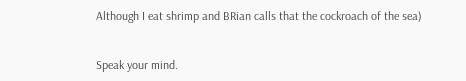Although I eat shrimp and BRian calls that the cockroach of the sea)


Speak your mind.